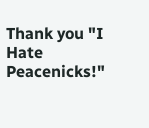Thank you "I Hate Peacenicks!"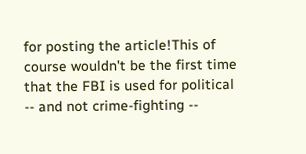for posting the article!This of course wouldn't be the first time that the FBI is used for political -- and not crime-fighting --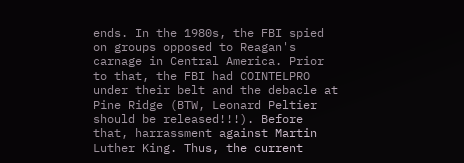ends. In the 1980s, the FBI spied on groups opposed to Reagan's carnage in Central America. Prior to that, the FBI had COINTELPRO under their belt and the debacle at Pine Ridge (BTW, Leonard Peltier should be released!!!). Before that, harrassment against Martin Luther King. Thus, the current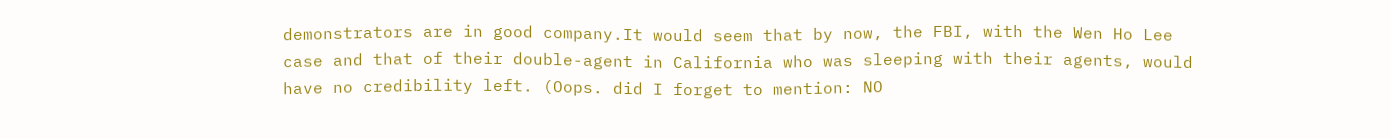demonstrators are in good company.It would seem that by now, the FBI, with the Wen Ho Lee case and that of their double-agent in California who was sleeping with their agents, would have no credibility left. (Oops. did I forget to mention: NO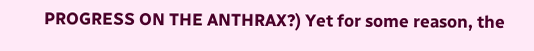PROGRESS ON THE ANTHRAX?) Yet for some reason, the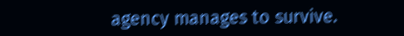agency manages to survive.